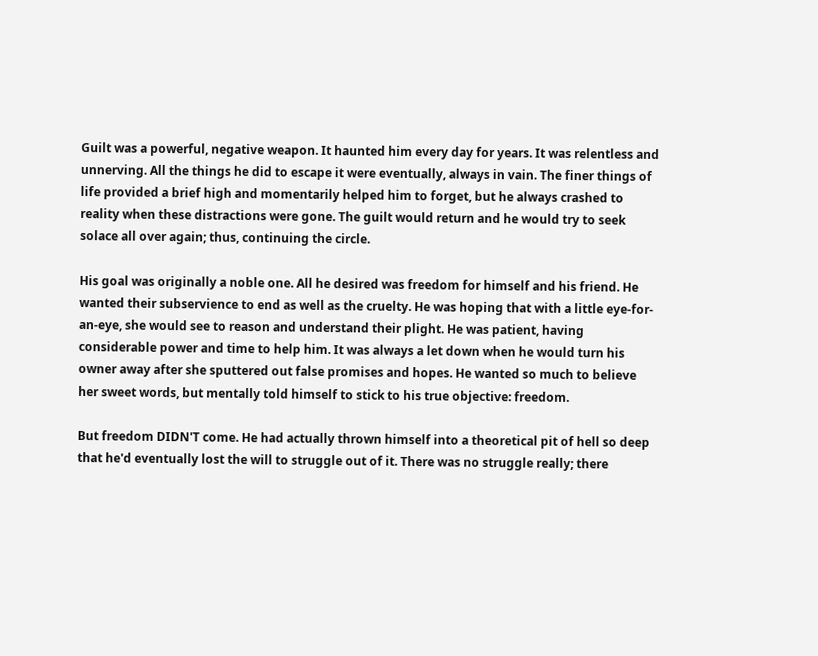Guilt was a powerful, negative weapon. It haunted him every day for years. It was relentless and unnerving. All the things he did to escape it were eventually, always in vain. The finer things of life provided a brief high and momentarily helped him to forget, but he always crashed to reality when these distractions were gone. The guilt would return and he would try to seek solace all over again; thus, continuing the circle.

His goal was originally a noble one. All he desired was freedom for himself and his friend. He wanted their subservience to end as well as the cruelty. He was hoping that with a little eye-for-an-eye, she would see to reason and understand their plight. He was patient, having considerable power and time to help him. It was always a let down when he would turn his owner away after she sputtered out false promises and hopes. He wanted so much to believe her sweet words, but mentally told himself to stick to his true objective: freedom.

But freedom DIDN'T come. He had actually thrown himself into a theoretical pit of hell so deep that he'd eventually lost the will to struggle out of it. There was no struggle really; there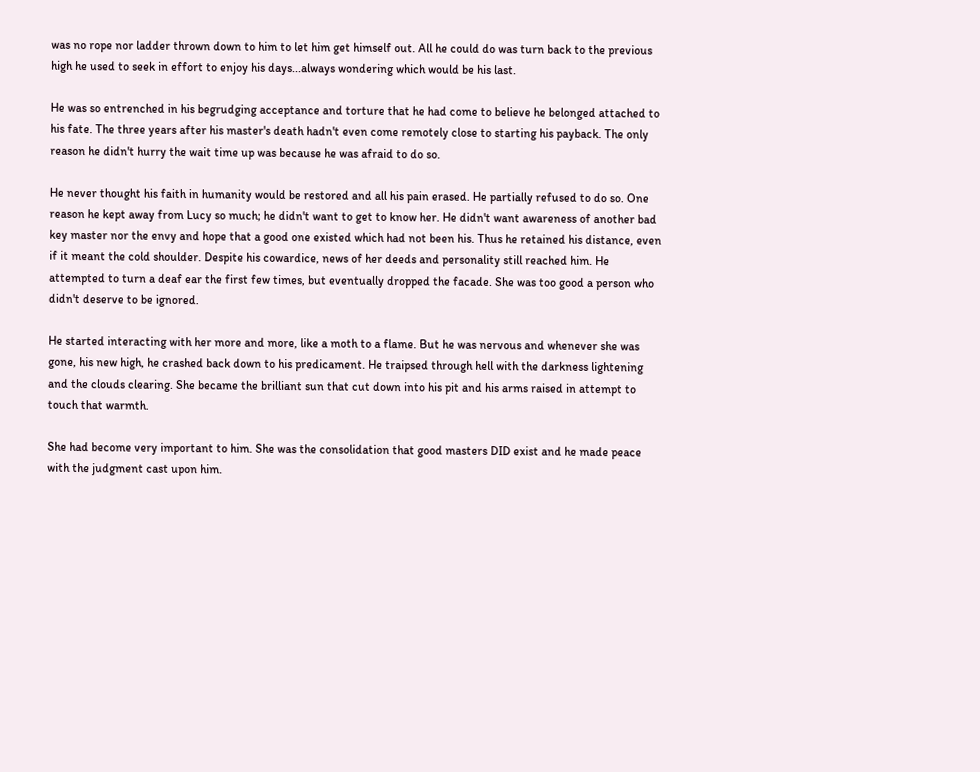was no rope nor ladder thrown down to him to let him get himself out. All he could do was turn back to the previous high he used to seek in effort to enjoy his days...always wondering which would be his last.

He was so entrenched in his begrudging acceptance and torture that he had come to believe he belonged attached to his fate. The three years after his master's death hadn't even come remotely close to starting his payback. The only reason he didn't hurry the wait time up was because he was afraid to do so.

He never thought his faith in humanity would be restored and all his pain erased. He partially refused to do so. One reason he kept away from Lucy so much; he didn't want to get to know her. He didn't want awareness of another bad key master nor the envy and hope that a good one existed which had not been his. Thus he retained his distance, even if it meant the cold shoulder. Despite his cowardice, news of her deeds and personality still reached him. He attempted to turn a deaf ear the first few times, but eventually dropped the facade. She was too good a person who didn't deserve to be ignored.

He started interacting with her more and more, like a moth to a flame. But he was nervous and whenever she was gone, his new high, he crashed back down to his predicament. He traipsed through hell with the darkness lightening and the clouds clearing. She became the brilliant sun that cut down into his pit and his arms raised in attempt to touch that warmth.

She had become very important to him. She was the consolidation that good masters DID exist and he made peace with the judgment cast upon him.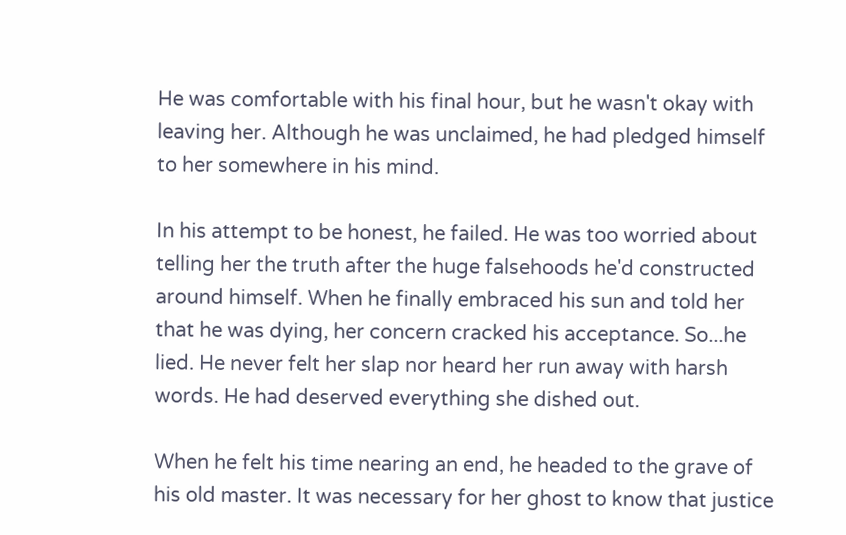He was comfortable with his final hour, but he wasn't okay with leaving her. Although he was unclaimed, he had pledged himself to her somewhere in his mind.

In his attempt to be honest, he failed. He was too worried about telling her the truth after the huge falsehoods he'd constructed around himself. When he finally embraced his sun and told her that he was dying, her concern cracked his acceptance. So...he lied. He never felt her slap nor heard her run away with harsh words. He had deserved everything she dished out.

When he felt his time nearing an end, he headed to the grave of his old master. It was necessary for her ghost to know that justice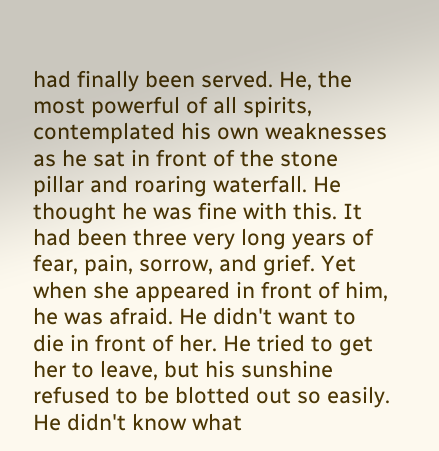had finally been served. He, the most powerful of all spirits, contemplated his own weaknesses as he sat in front of the stone pillar and roaring waterfall. He thought he was fine with this. It had been three very long years of fear, pain, sorrow, and grief. Yet when she appeared in front of him, he was afraid. He didn't want to die in front of her. He tried to get her to leave, but his sunshine refused to be blotted out so easily. He didn't know what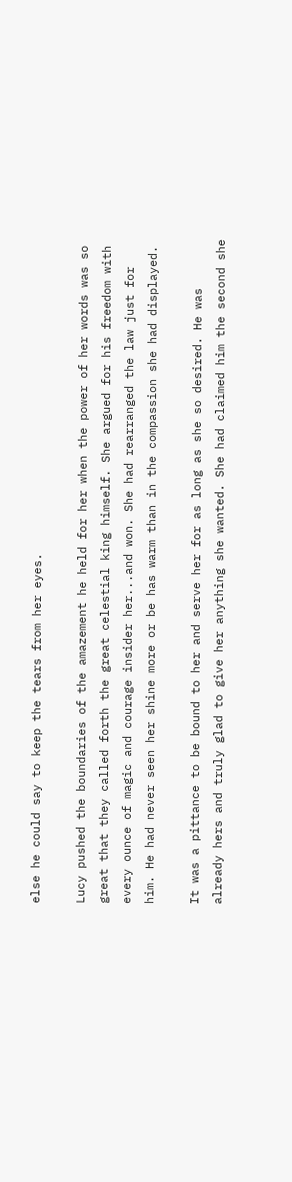else he could say to keep the tears from her eyes.

Lucy pushed the boundaries of the amazement he held for her when the power of her words was so great that they called forth the great celestial king himself. She argued for his freedom with every ounce of magic and courage insider her...and won. She had rearranged the law just for him. He had never seen her shine more or be has warm than in the compassion she had displayed.

It was a pittance to be bound to her and serve her for as long as she so desired. He was already hers and truly glad to give her anything she wanted. She had claimed him the second she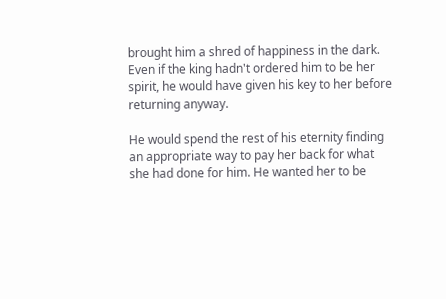brought him a shred of happiness in the dark. Even if the king hadn't ordered him to be her spirit, he would have given his key to her before returning anyway.

He would spend the rest of his eternity finding an appropriate way to pay her back for what she had done for him. He wanted her to be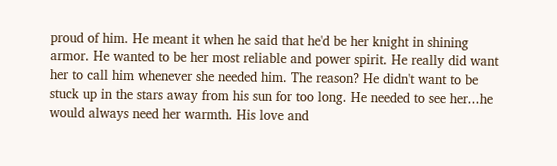proud of him. He meant it when he said that he'd be her knight in shining armor. He wanted to be her most reliable and power spirit. He really did want her to call him whenever she needed him. The reason? He didn't want to be stuck up in the stars away from his sun for too long. He needed to see her...he would always need her warmth. His love and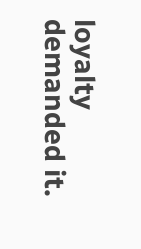loyalty demanded it.